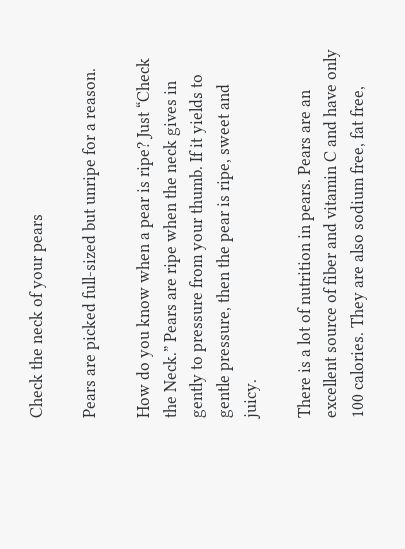Check the neck of your pears

Pears are picked full-sized but unripe for a reason.

How do you know when a pear is ripe? Just “Check the Neck.” Pears are ripe when the neck gives in gently to pressure from your thumb. If it yields to gentle pressure, then the pear is ripe, sweet and juicy.

There is a lot of nutrition in pears. Pears are an excellent source of fiber and vitamin C and have only 100 calories. They are also sodium free, fat free,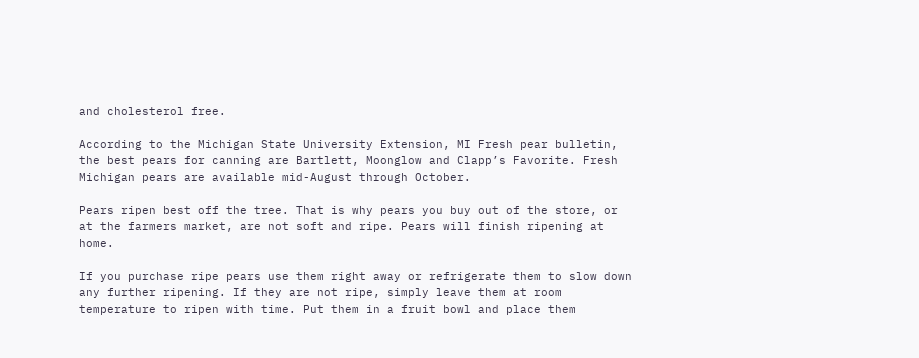and cholesterol free.

According to the Michigan State University Extension, MI Fresh pear bulletin, the best pears for canning are Bartlett, Moonglow and Clapp’s Favorite. Fresh Michigan pears are available mid-August through October.

Pears ripen best off the tree. That is why pears you buy out of the store, or at the farmers market, are not soft and ripe. Pears will finish ripening at home.

If you purchase ripe pears use them right away or refrigerate them to slow down any further ripening. If they are not ripe, simply leave them at room temperature to ripen with time. Put them in a fruit bowl and place them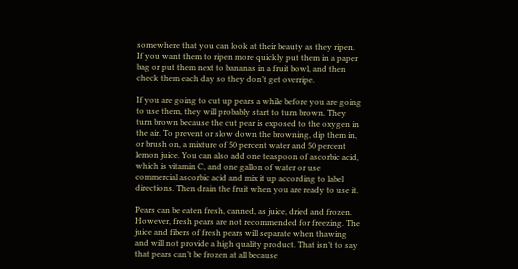somewhere that you can look at their beauty as they ripen. If you want them to ripen more quickly put them in a paper bag or put them next to bananas in a fruit bowl, and then check them each day so they don’t get overripe.

If you are going to cut up pears a while before you are going to use them, they will probably start to turn brown. They turn brown because the cut pear is exposed to the oxygen in the air. To prevent or slow down the browning, dip them in, or brush on, a mixture of 50 percent water and 50 percent lemon juice. You can also add one teaspoon of ascorbic acid, which is vitamin C, and one gallon of water or use commercial ascorbic acid and mix it up according to label directions. Then drain the fruit when you are ready to use it.

Pears can be eaten fresh, canned, as juice, dried and frozen. However, fresh pears are not recommended for freezing. The juice and fibers of fresh pears will separate when thawing and will not provide a high quality product. That isn’t to say that pears can’t be frozen at all because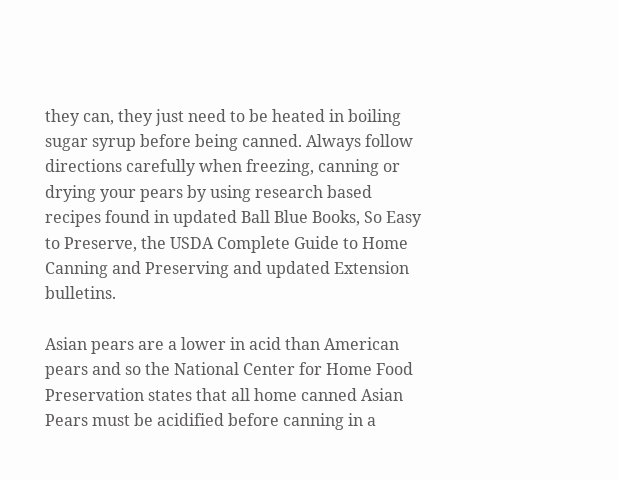they can, they just need to be heated in boiling sugar syrup before being canned. Always follow directions carefully when freezing, canning or drying your pears by using research based recipes found in updated Ball Blue Books, So Easy to Preserve, the USDA Complete Guide to Home Canning and Preserving and updated Extension bulletins.

Asian pears are a lower in acid than American pears and so the National Center for Home Food Preservation states that all home canned Asian Pears must be acidified before canning in a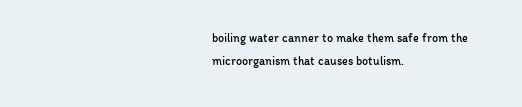boiling water canner to make them safe from the microorganism that causes botulism.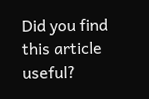Did you find this article useful?